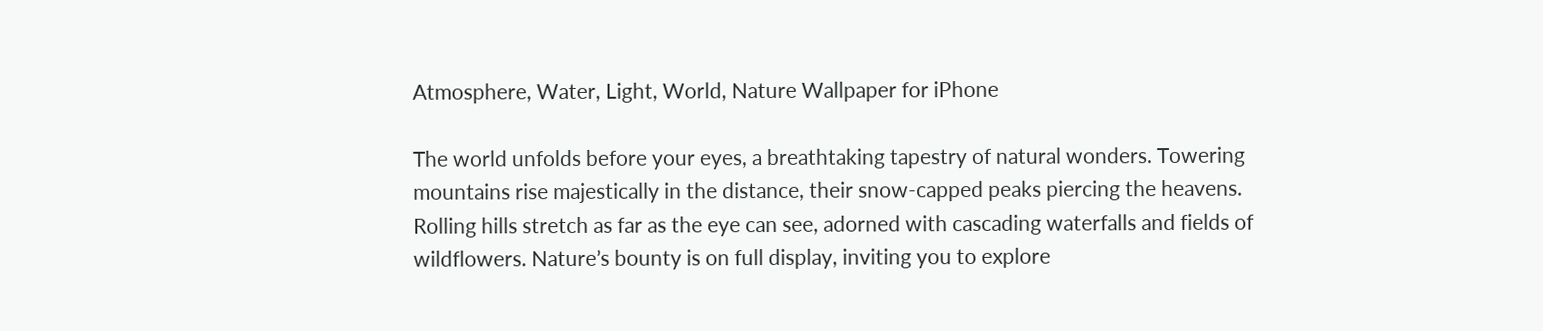Atmosphere, Water, Light, World, Nature Wallpaper for iPhone

The world unfolds before your eyes, a breathtaking tapestry of natural wonders. Towering mountains rise majestically in the distance, their snow-capped peaks piercing the heavens. Rolling hills stretch as far as the eye can see, adorned with cascading waterfalls and fields of wildflowers. Nature’s bounty is on full display, inviting you to explore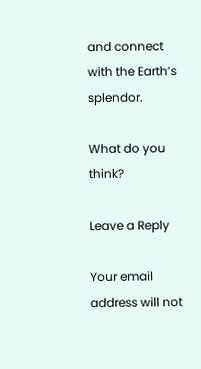and connect with the Earth’s splendor.

What do you think?

Leave a Reply

Your email address will not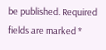be published. Required fields are marked *